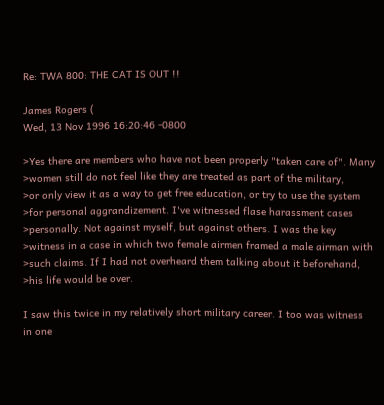Re: TWA 800: THE CAT IS OUT !!

James Rogers (
Wed, 13 Nov 1996 16:20:46 -0800

>Yes there are members who have not been properly "taken care of". Many
>women still do not feel like they are treated as part of the military,
>or only view it as a way to get free education, or try to use the system
>for personal aggrandizement. I've witnessed flase harassment cases
>personally. Not against myself, but against others. I was the key
>witness in a case in which two female airmen framed a male airman with
>such claims. If I had not overheard them talking about it beforehand,
>his life would be over.

I saw this twice in my relatively short military career. I too was witness
in one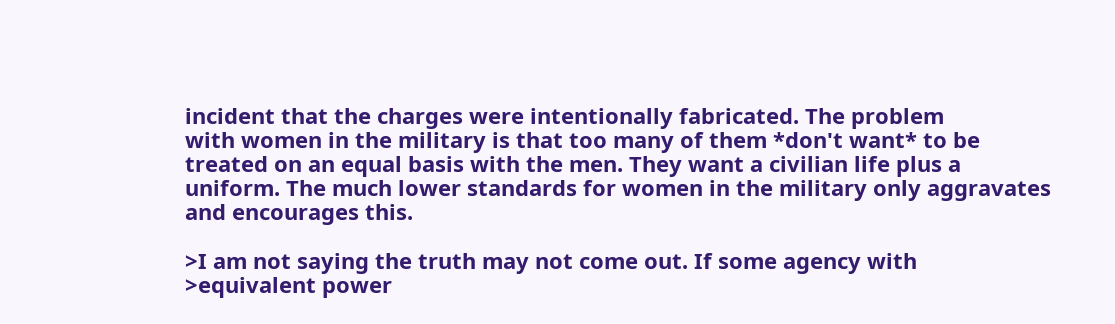incident that the charges were intentionally fabricated. The problem
with women in the military is that too many of them *don't want* to be
treated on an equal basis with the men. They want a civilian life plus a
uniform. The much lower standards for women in the military only aggravates
and encourages this.

>I am not saying the truth may not come out. If some agency with
>equivalent power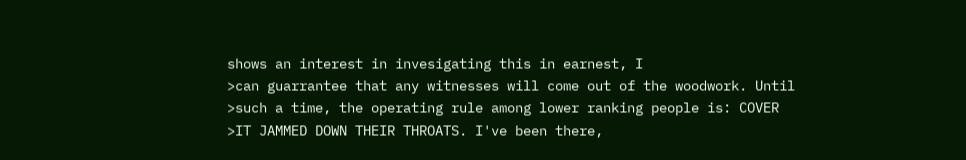shows an interest in invesigating this in earnest, I
>can guarrantee that any witnesses will come out of the woodwork. Until
>such a time, the operating rule among lower ranking people is: COVER
>IT JAMMED DOWN THEIR THROATS. I've been there,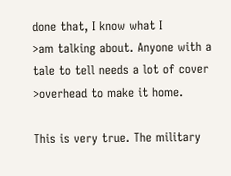done that, I know what I
>am talking about. Anyone with a tale to tell needs a lot of cover
>overhead to make it home.

This is very true. The military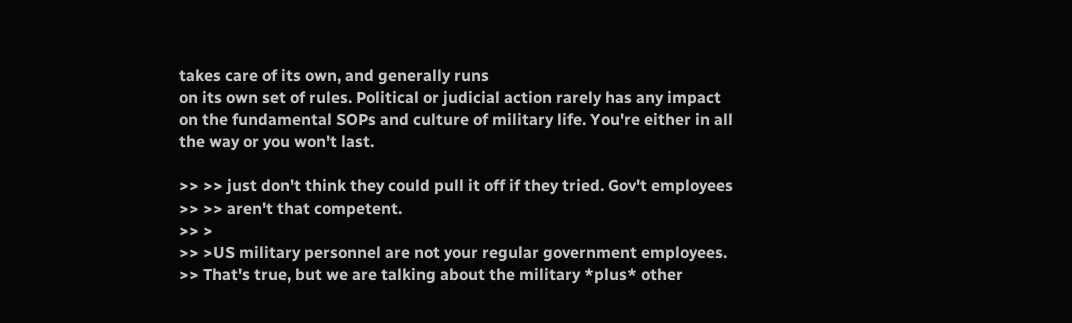takes care of its own, and generally runs
on its own set of rules. Political or judicial action rarely has any impact
on the fundamental SOPs and culture of military life. You're either in all
the way or you won't last.

>> >> just don't think they could pull it off if they tried. Gov't employees
>> >> aren't that competent.
>> >
>> >US military personnel are not your regular government employees.
>> That's true, but we are talking about the military *plus* other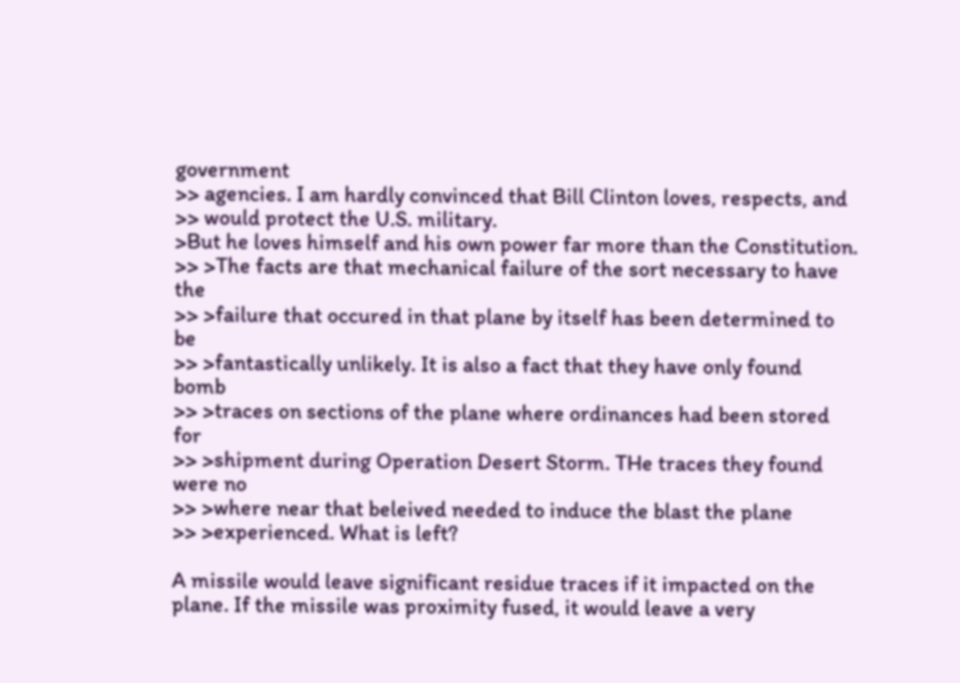government
>> agencies. I am hardly convinced that Bill Clinton loves, respects, and
>> would protect the U.S. military.
>But he loves himself and his own power far more than the Constitution.
>> >The facts are that mechanical failure of the sort necessary to have the
>> >failure that occured in that plane by itself has been determined to be
>> >fantastically unlikely. It is also a fact that they have only found bomb
>> >traces on sections of the plane where ordinances had been stored for
>> >shipment during Operation Desert Storm. THe traces they found were no
>> >where near that beleived needed to induce the blast the plane
>> >experienced. What is left?

A missile would leave significant residue traces if it impacted on the
plane. If the missile was proximity fused, it would leave a very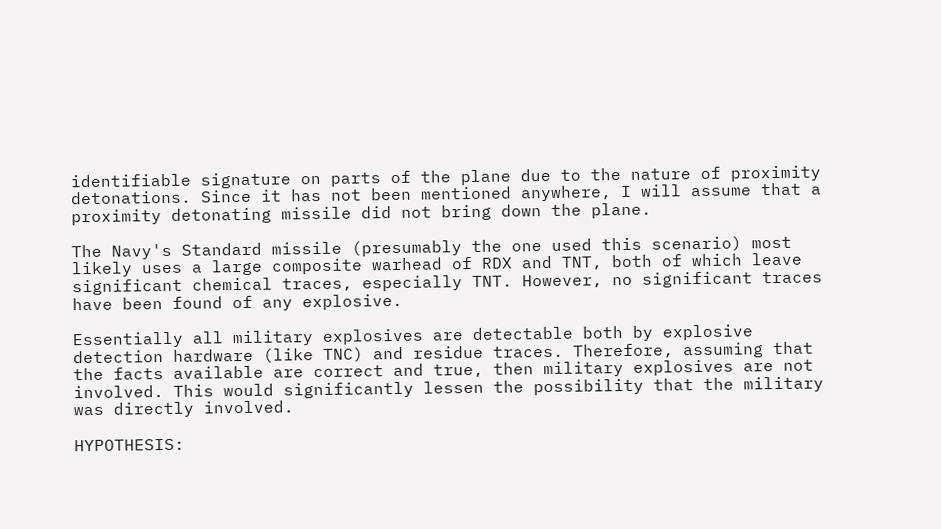identifiable signature on parts of the plane due to the nature of proximity
detonations. Since it has not been mentioned anywhere, I will assume that a
proximity detonating missile did not bring down the plane.

The Navy's Standard missile (presumably the one used this scenario) most
likely uses a large composite warhead of RDX and TNT, both of which leave
significant chemical traces, especially TNT. However, no significant traces
have been found of any explosive.

Essentially all military explosives are detectable both by explosive
detection hardware (like TNC) and residue traces. Therefore, assuming that
the facts available are correct and true, then military explosives are not
involved. This would significantly lessen the possibility that the military
was directly involved.

HYPOTHESIS: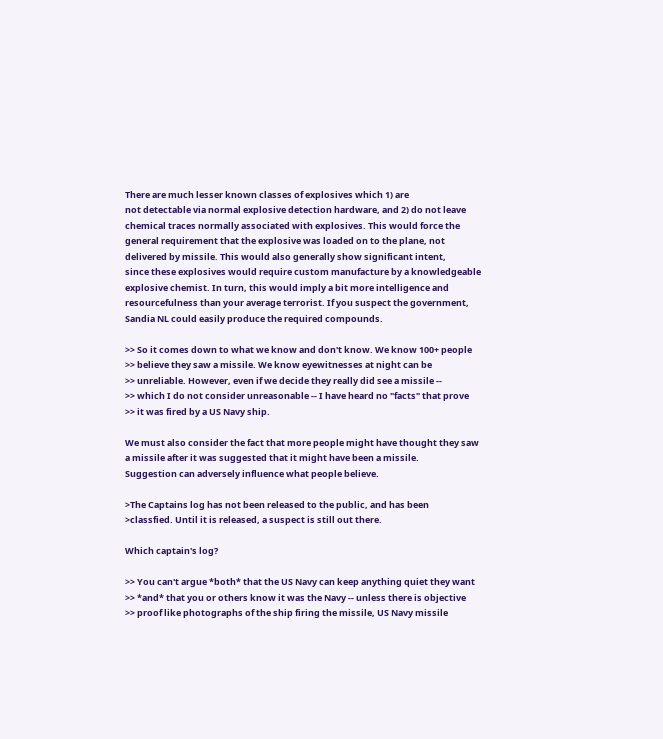There are much lesser known classes of explosives which 1) are
not detectable via normal explosive detection hardware, and 2) do not leave
chemical traces normally associated with explosives. This would force the
general requirement that the explosive was loaded on to the plane, not
delivered by missile. This would also generally show significant intent,
since these explosives would require custom manufacture by a knowledgeable
explosive chemist. In turn, this would imply a bit more intelligence and
resourcefulness than your average terrorist. If you suspect the government,
Sandia NL could easily produce the required compounds.

>> So it comes down to what we know and don't know. We know 100+ people
>> believe they saw a missile. We know eyewitnesses at night can be
>> unreliable. However, even if we decide they really did see a missile --
>> which I do not consider unreasonable -- I have heard no "facts" that prove
>> it was fired by a US Navy ship.

We must also consider the fact that more people might have thought they saw
a missile after it was suggested that it might have been a missile.
Suggestion can adversely influence what people believe.

>The Captains log has not been released to the public, and has been
>classfied. Until it is released, a suspect is still out there.

Which captain's log?

>> You can't argue *both* that the US Navy can keep anything quiet they want
>> *and* that you or others know it was the Navy -- unless there is objective
>> proof like photographs of the ship firing the missile, US Navy missile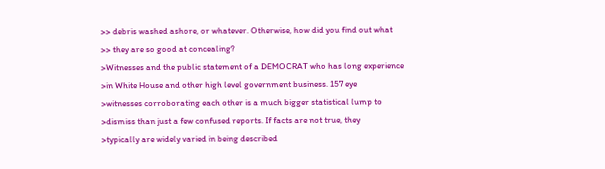>> debris washed ashore, or whatever. Otherwise, how did you find out what
>> they are so good at concealing?
>Witnesses and the public statement of a DEMOCRAT who has long experience
>in White House and other high level government business. 157 eye
>witnesses corroborating each other is a much bigger statistical lump to
>dismiss than just a few confused reports. If facts are not true, they
>typically are widely varied in being described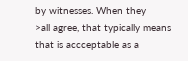by witnesses. When they
>all agree, that typically means that is accceptable as a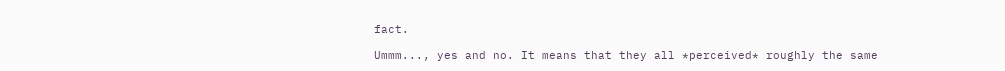fact.

Ummm..., yes and no. It means that they all *perceived* roughly the same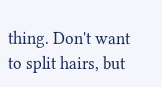thing. Don't want to split hairs, but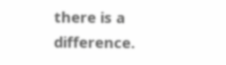there is a difference.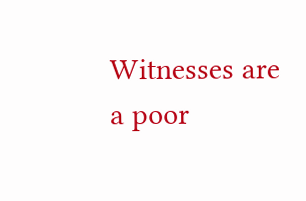Witnesses are
a poor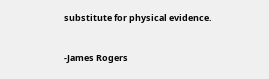substitute for physical evidence.

-James Rogers